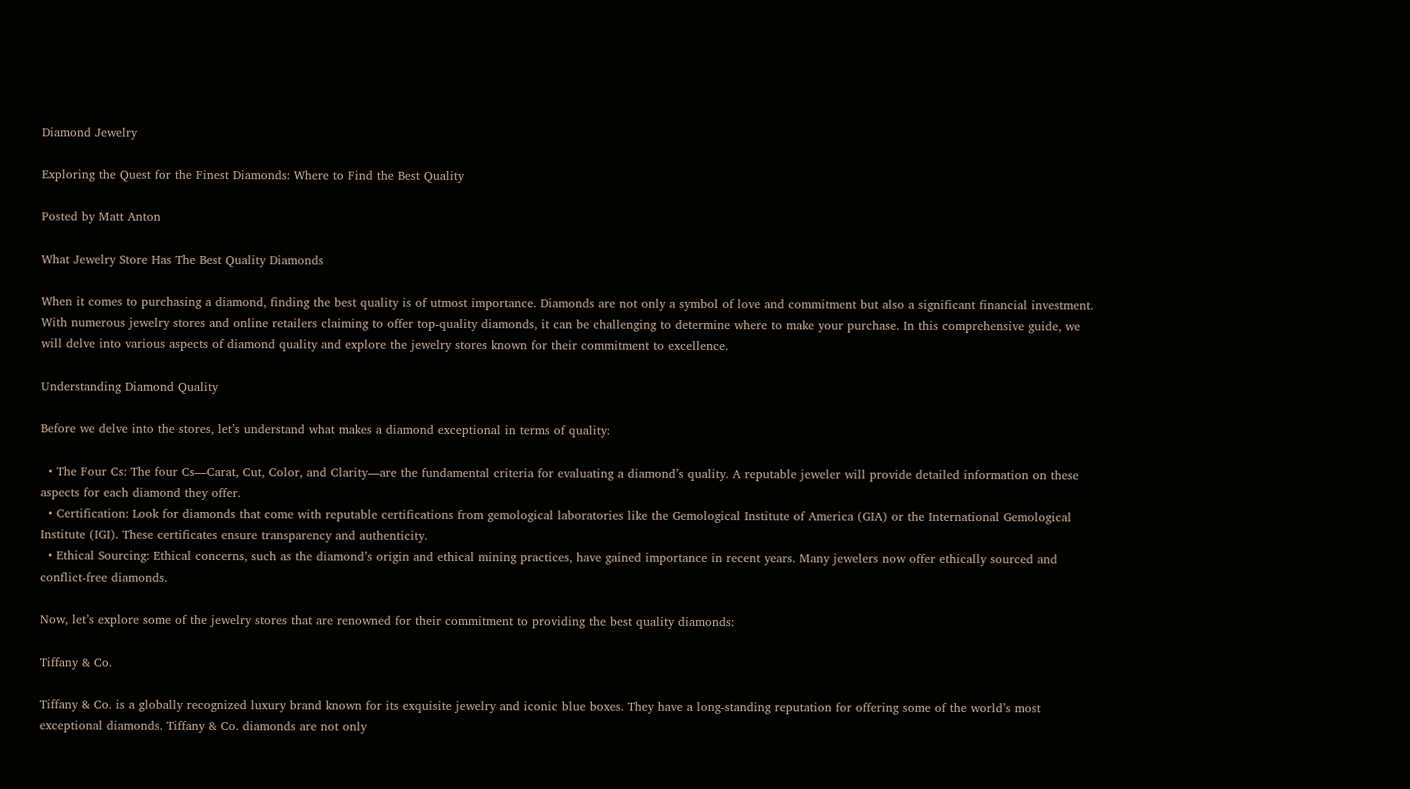Diamond Jewelry

Exploring the Quest for the Finest Diamonds: Where to Find the Best Quality

Posted by Matt Anton

What Jewelry Store Has The Best Quality Diamonds

When it comes to purchasing a diamond, finding the best quality is of utmost importance. Diamonds are not only a symbol of love and commitment but also a significant financial investment. With numerous jewelry stores and online retailers claiming to offer top-quality diamonds, it can be challenging to determine where to make your purchase. In this comprehensive guide, we will delve into various aspects of diamond quality and explore the jewelry stores known for their commitment to excellence.

Understanding Diamond Quality

Before we delve into the stores, let’s understand what makes a diamond exceptional in terms of quality:

  • The Four Cs: The four Cs—Carat, Cut, Color, and Clarity—are the fundamental criteria for evaluating a diamond’s quality. A reputable jeweler will provide detailed information on these aspects for each diamond they offer.
  • Certification: Look for diamonds that come with reputable certifications from gemological laboratories like the Gemological Institute of America (GIA) or the International Gemological Institute (IGI). These certificates ensure transparency and authenticity.
  • Ethical Sourcing: Ethical concerns, such as the diamond’s origin and ethical mining practices, have gained importance in recent years. Many jewelers now offer ethically sourced and conflict-free diamonds.

Now, let’s explore some of the jewelry stores that are renowned for their commitment to providing the best quality diamonds:

Tiffany & Co.

Tiffany & Co. is a globally recognized luxury brand known for its exquisite jewelry and iconic blue boxes. They have a long-standing reputation for offering some of the world’s most exceptional diamonds. Tiffany & Co. diamonds are not only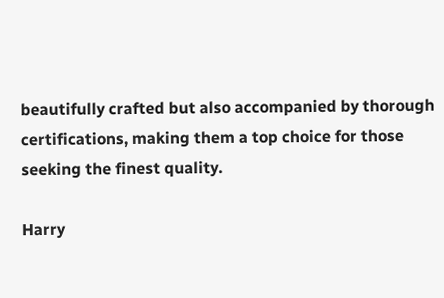beautifully crafted but also accompanied by thorough certifications, making them a top choice for those seeking the finest quality.

Harry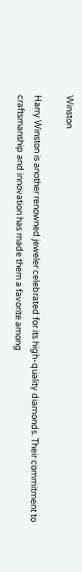Winston

Harry Winston is another renowned jeweler celebrated for its high-quality diamonds. Their commitment to craftsmanship and innovation has made them a favorite among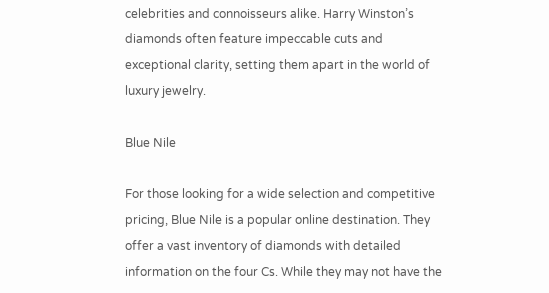celebrities and connoisseurs alike. Harry Winston’s diamonds often feature impeccable cuts and exceptional clarity, setting them apart in the world of luxury jewelry.

Blue Nile

For those looking for a wide selection and competitive pricing, Blue Nile is a popular online destination. They offer a vast inventory of diamonds with detailed information on the four Cs. While they may not have the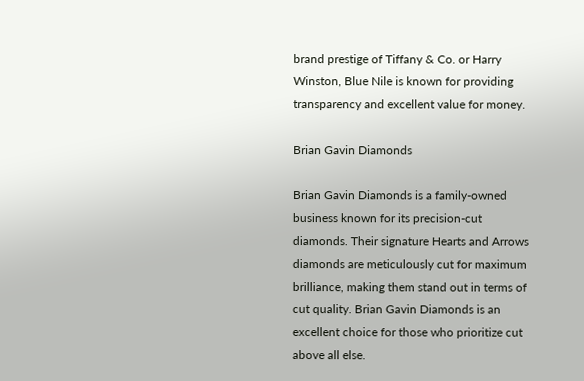brand prestige of Tiffany & Co. or Harry Winston, Blue Nile is known for providing transparency and excellent value for money.

Brian Gavin Diamonds

Brian Gavin Diamonds is a family-owned business known for its precision-cut diamonds. Their signature Hearts and Arrows diamonds are meticulously cut for maximum brilliance, making them stand out in terms of cut quality. Brian Gavin Diamonds is an excellent choice for those who prioritize cut above all else.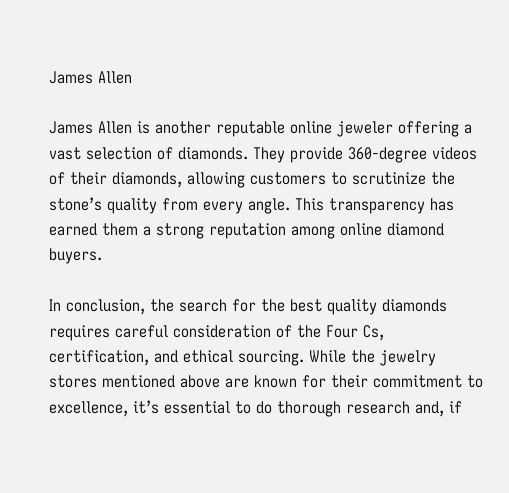James Allen

James Allen is another reputable online jeweler offering a vast selection of diamonds. They provide 360-degree videos of their diamonds, allowing customers to scrutinize the stone’s quality from every angle. This transparency has earned them a strong reputation among online diamond buyers.

In conclusion, the search for the best quality diamonds requires careful consideration of the Four Cs, certification, and ethical sourcing. While the jewelry stores mentioned above are known for their commitment to excellence, it’s essential to do thorough research and, if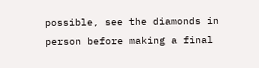possible, see the diamonds in person before making a final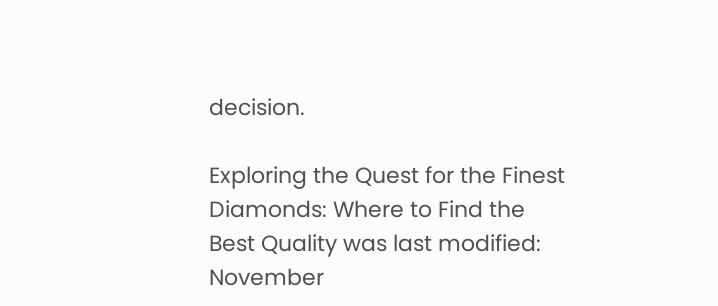decision.

Exploring the Quest for the Finest Diamonds: Where to Find the Best Quality was last modified: November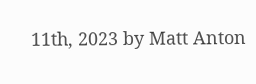11th, 2023 by Matt Anton